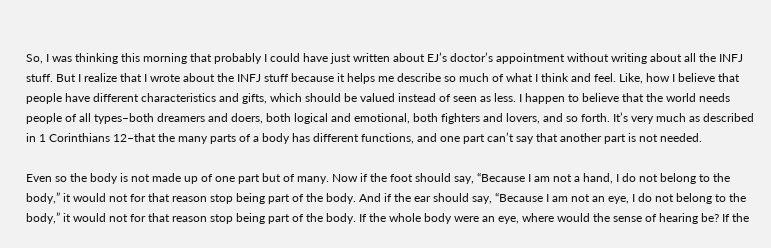So, I was thinking this morning that probably I could have just written about EJ’s doctor’s appointment without writing about all the INFJ stuff. But I realize that I wrote about the INFJ stuff because it helps me describe so much of what I think and feel. Like, how I believe that people have different characteristics and gifts, which should be valued instead of seen as less. I happen to believe that the world needs people of all types–both dreamers and doers, both logical and emotional, both fighters and lovers, and so forth. It’s very much as described in 1 Corinthians 12–that the many parts of a body has different functions, and one part can’t say that another part is not needed.

Even so the body is not made up of one part but of many. Now if the foot should say, “Because I am not a hand, I do not belong to the body,” it would not for that reason stop being part of the body. And if the ear should say, “Because I am not an eye, I do not belong to the body,” it would not for that reason stop being part of the body. If the whole body were an eye, where would the sense of hearing be? If the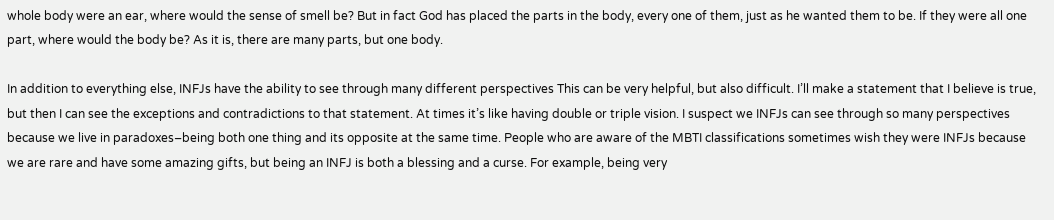whole body were an ear, where would the sense of smell be? But in fact God has placed the parts in the body, every one of them, just as he wanted them to be. If they were all one part, where would the body be? As it is, there are many parts, but one body.

In addition to everything else, INFJs have the ability to see through many different perspectives This can be very helpful, but also difficult. I’ll make a statement that I believe is true, but then I can see the exceptions and contradictions to that statement. At times it’s like having double or triple vision. I suspect we INFJs can see through so many perspectives because we live in paradoxes–being both one thing and its opposite at the same time. People who are aware of the MBTI classifications sometimes wish they were INFJs because we are rare and have some amazing gifts, but being an INFJ is both a blessing and a curse. For example, being very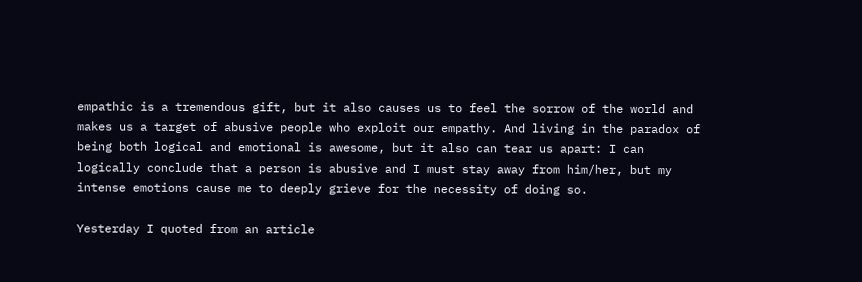empathic is a tremendous gift, but it also causes us to feel the sorrow of the world and makes us a target of abusive people who exploit our empathy. And living in the paradox of being both logical and emotional is awesome, but it also can tear us apart: I can logically conclude that a person is abusive and I must stay away from him/her, but my intense emotions cause me to deeply grieve for the necessity of doing so.

Yesterday I quoted from an article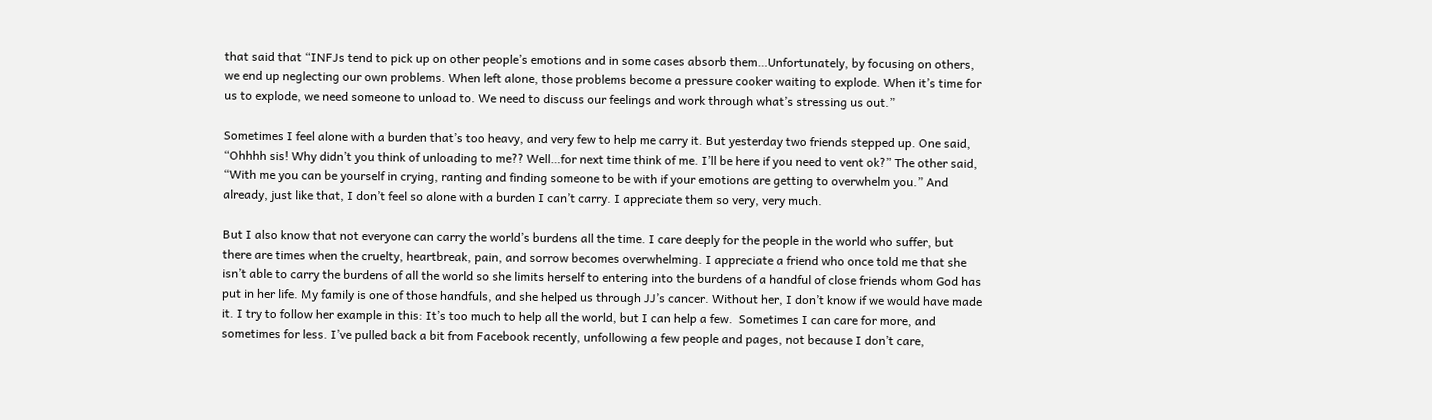that said that “INFJs tend to pick up on other people’s emotions and in some cases absorb them…Unfortunately, by focusing on others, we end up neglecting our own problems. When left alone, those problems become a pressure cooker waiting to explode. When it’s time for us to explode, we need someone to unload to. We need to discuss our feelings and work through what’s stressing us out.”

Sometimes I feel alone with a burden that’s too heavy, and very few to help me carry it. But yesterday two friends stepped up. One said, “Ohhhh sis! Why didn’t you think of unloading to me?? Well…for next time think of me. I’ll be here if you need to vent ok?” The other said, “With me you can be yourself in crying, ranting and finding someone to be with if your emotions are getting to overwhelm you.” And already, just like that, I don’t feel so alone with a burden I can’t carry. I appreciate them so very, very much.

But I also know that not everyone can carry the world’s burdens all the time. I care deeply for the people in the world who suffer, but there are times when the cruelty, heartbreak, pain, and sorrow becomes overwhelming. I appreciate a friend who once told me that she isn’t able to carry the burdens of all the world so she limits herself to entering into the burdens of a handful of close friends whom God has put in her life. My family is one of those handfuls, and she helped us through JJ’s cancer. Without her, I don’t know if we would have made it. I try to follow her example in this: It’s too much to help all the world, but I can help a few.  Sometimes I can care for more, and sometimes for less. I’ve pulled back a bit from Facebook recently, unfollowing a few people and pages, not because I don’t care,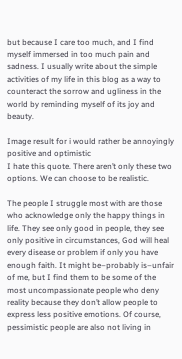but because I care too much, and I find myself immersed in too much pain and sadness. I usually write about the simple activities of my life in this blog as a way to counteract the sorrow and ugliness in the world by reminding myself of its joy and beauty.

Image result for i would rather be annoyingly positive and optimistic
I hate this quote. There aren’t only these two options. We can choose to be realistic.

The people I struggle most with are those who acknowledge only the happy things in life. They see only good in people, they see only positive in circumstances, God will heal every disease or problem if only you have enough faith. It might be–probably is–unfair of me, but I find them to be some of the most uncompassionate people who deny reality because they don’t allow people to express less positive emotions. Of course, pessimistic people are also not living in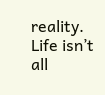reality. Life isn’t all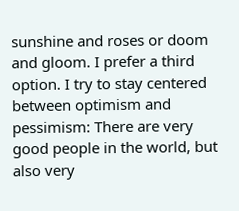sunshine and roses or doom and gloom. I prefer a third option. I try to stay centered between optimism and pessimism: There are very good people in the world, but also very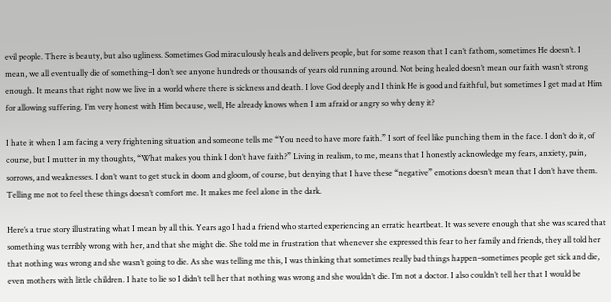evil people. There is beauty, but also ugliness. Sometimes God miraculously heals and delivers people, but for some reason that I can’t fathom, sometimes He doesn’t. I mean, we all eventually die of something–I don’t see anyone hundreds or thousands of years old running around. Not being healed doesn’t mean our faith wasn’t strong enough. It means that right now we live in a world where there is sickness and death. I love God deeply and I think He is good and faithful, but sometimes I get mad at Him for allowing suffering. I’m very honest with Him because, well, He already knows when I am afraid or angry so why deny it?

I hate it when I am facing a very frightening situation and someone tells me “You need to have more faith.” I sort of feel like punching them in the face. I don’t do it, of course, but I mutter in my thoughts, “What makes you think I don’t have faith?” Living in realism, to me, means that I honestly acknowledge my fears, anxiety, pain, sorrows, and weaknesses. I don’t want to get stuck in doom and gloom, of course, but denying that I have these “negative” emotions doesn’t mean that I don’t have them. Telling me not to feel these things doesn’t comfort me. It makes me feel alone in the dark.

Here’s a true story illustrating what I mean by all this. Years ago I had a friend who started experiencing an erratic heartbeat. It was severe enough that she was scared that something was terribly wrong with her, and that she might die. She told me in frustration that whenever she expressed this fear to her family and friends, they all told her that nothing was wrong and she wasn’t going to die. As she was telling me this, I was thinking that sometimes really bad things happen–sometimes people get sick and die, even mothers with little children. I hate to lie so I didn’t tell her that nothing was wrong and she wouldn’t die. I’m not a doctor. I also couldn’t tell her that I would be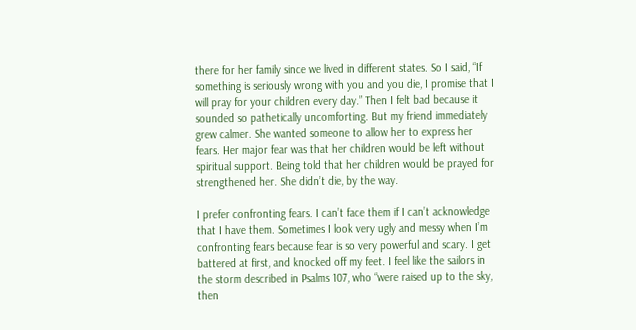there for her family since we lived in different states. So I said, “If something is seriously wrong with you and you die, I promise that I will pray for your children every day.” Then I felt bad because it sounded so pathetically uncomforting. But my friend immediately grew calmer. She wanted someone to allow her to express her fears. Her major fear was that her children would be left without spiritual support. Being told that her children would be prayed for strengthened her. She didn’t die, by the way.

I prefer confronting fears. I can’t face them if I can’t acknowledge that I have them. Sometimes I look very ugly and messy when I’m confronting fears because fear is so very powerful and scary. I get battered at first, and knocked off my feet. I feel like the sailors in the storm described in Psalms 107, who “were raised up to the sky, then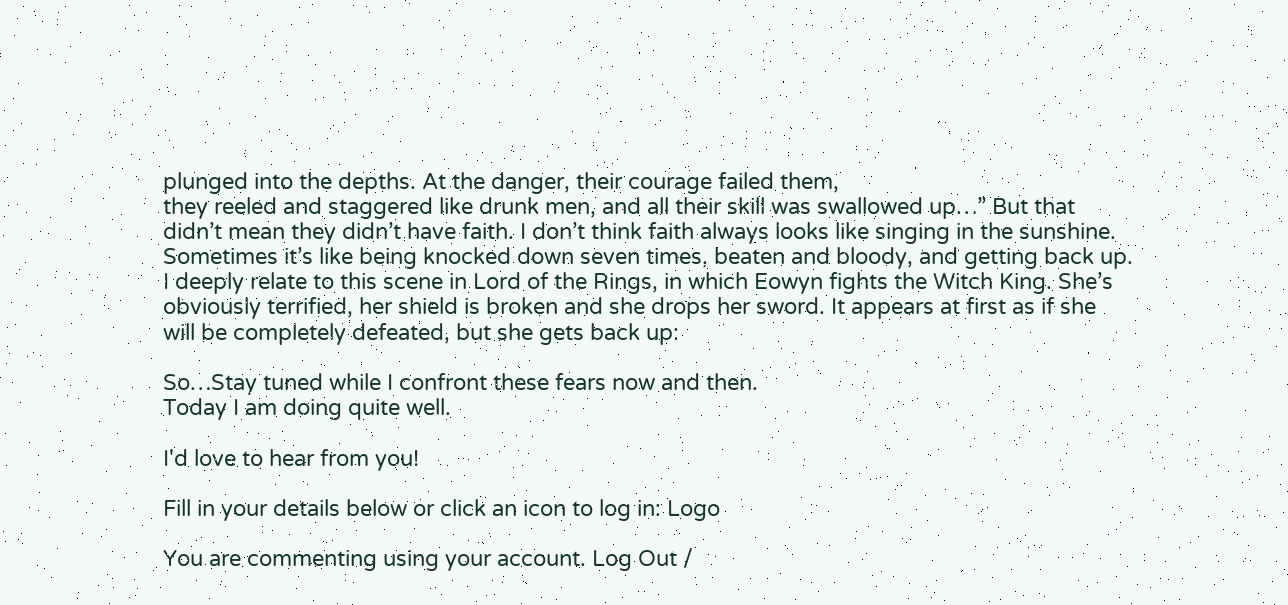plunged into the depths. At the danger, their courage failed them,
they reeled and staggered like drunk men, and all their skill was swallowed up…” But that didn’t mean they didn’t have faith. I don’t think faith always looks like singing in the sunshine. Sometimes it’s like being knocked down seven times, beaten and bloody, and getting back up. I deeply relate to this scene in Lord of the Rings, in which Eowyn fights the Witch King. She’s obviously terrified, her shield is broken and she drops her sword. It appears at first as if she will be completely defeated, but she gets back up:

So…Stay tuned while I confront these fears now and then.
Today I am doing quite well.

I'd love to hear from you!

Fill in your details below or click an icon to log in: Logo

You are commenting using your account. Log Out /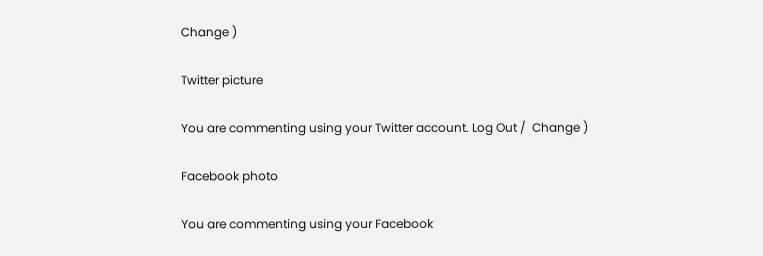Change )

Twitter picture

You are commenting using your Twitter account. Log Out /  Change )

Facebook photo

You are commenting using your Facebook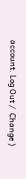account. Log Out /  Change )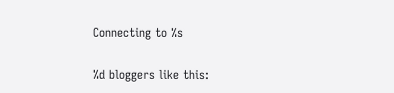Connecting to %s

%d bloggers like this: